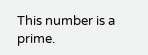This number is a prime.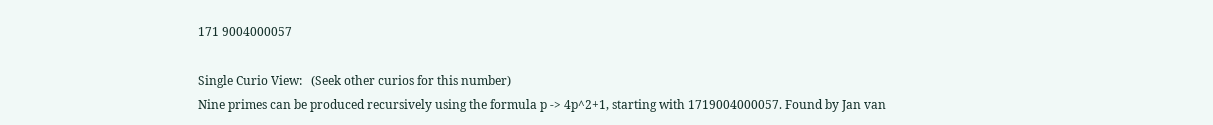171 9004000057

Single Curio View:   (Seek other curios for this number)
Nine primes can be produced recursively using the formula p -> 4p^2+1, starting with 1719004000057. Found by Jan van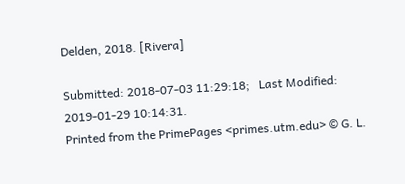Delden, 2018. [Rivera]

Submitted: 2018-07-03 11:29:18;   Last Modified: 2019-01-29 10:14:31.
Printed from the PrimePages <primes.utm.edu> © G. L.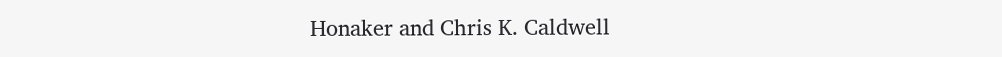Honaker and Chris K. Caldwell